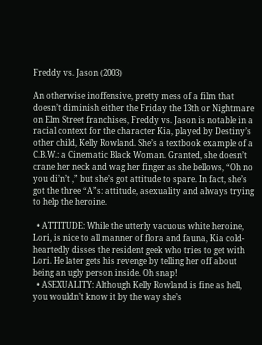Freddy vs. Jason (2003)

An otherwise inoffensive, pretty mess of a film that doesn’t diminish either the Friday the 13th or Nightmare on Elm Street franchises, Freddy vs. Jason is notable in a racial context for the character Kia, played by Destiny’s other child, Kelly Rowland. She’s a textbook example of a C.B.W.: a Cinematic Black Woman. Granted, she doesn’t crane her neck and wag her finger as she bellows, “Oh no you di’n’t ,” but she’s got attitude to spare. In fact, she’s got the three “A”s: attitude, asexuality and always trying to help the heroine.

  • ATTITUDE: While the utterly vacuous white heroine, Lori, is nice to all manner of flora and fauna, Kia cold-heartedly disses the resident geek who tries to get with Lori. He later gets his revenge by telling her off about being an ugly person inside. Oh snap!
  • ASEXUALITY: Although Kelly Rowland is fine as hell, you wouldn’t know it by the way she’s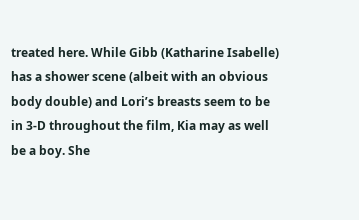treated here. While Gibb (Katharine Isabelle) has a shower scene (albeit with an obvious body double) and Lori’s breasts seem to be in 3-D throughout the film, Kia may as well be a boy. She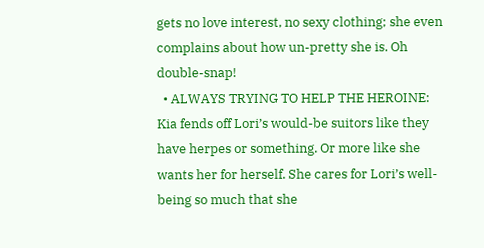gets no love interest, no sexy clothing; she even complains about how un-pretty she is. Oh double-snap!
  • ALWAYS TRYING TO HELP THE HEROINE: Kia fends off Lori’s would-be suitors like they have herpes or something. Or more like she wants her for herself. She cares for Lori’s well-being so much that she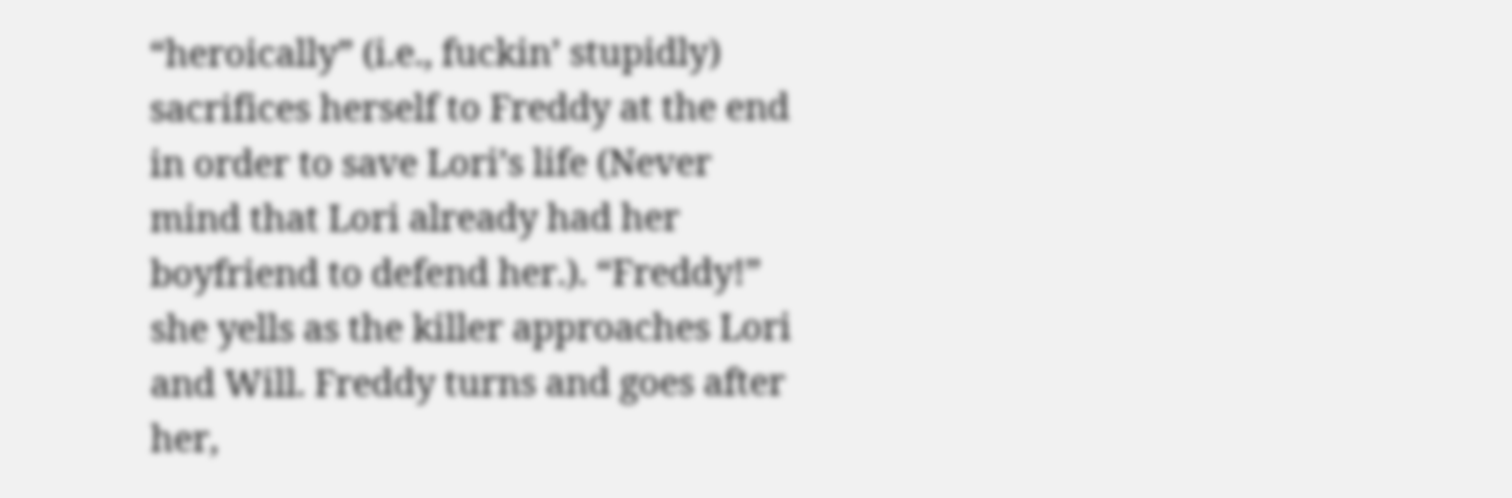“heroically” (i.e., fuckin’ stupidly) sacrifices herself to Freddy at the end in order to save Lori’s life (Never mind that Lori already had her boyfriend to defend her.). “Freddy!” she yells as the killer approaches Lori and Will. Freddy turns and goes after her,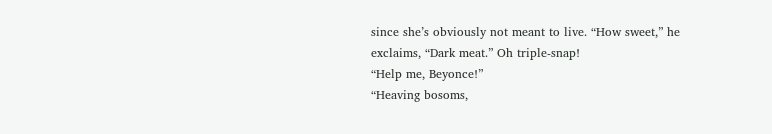since she’s obviously not meant to live. “How sweet,” he exclaims, “Dark meat.” Oh triple-snap!
“Help me, Beyonce!”
“Heaving bosoms,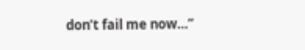don’t fail me now…”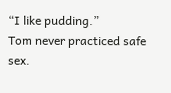“I like pudding.”
Tom never practiced safe sex.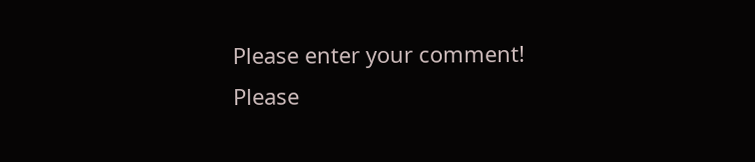Please enter your comment!
Please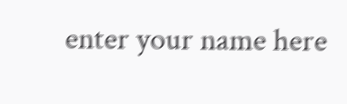enter your name here